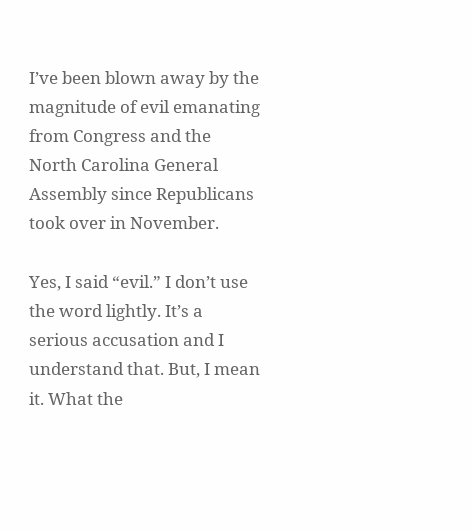I’ve been blown away by the magnitude of evil emanating from Congress and the North Carolina General Assembly since Republicans took over in November.

Yes, I said “evil.” I don’t use the word lightly. It’s a serious accusation and I understand that. But, I mean it. What the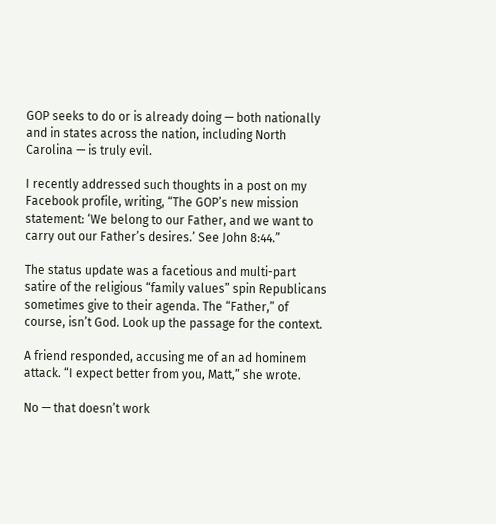GOP seeks to do or is already doing — both nationally and in states across the nation, including North Carolina — is truly evil.

I recently addressed such thoughts in a post on my Facebook profile, writing, “The GOP’s new mission statement: ‘We belong to our Father, and we want to carry out our Father’s desires.’ See John 8:44.”

The status update was a facetious and multi-part satire of the religious “family values” spin Republicans sometimes give to their agenda. The “Father,” of course, isn’t God. Look up the passage for the context.

A friend responded, accusing me of an ad hominem attack. “I expect better from you, Matt,” she wrote.

No — that doesn’t work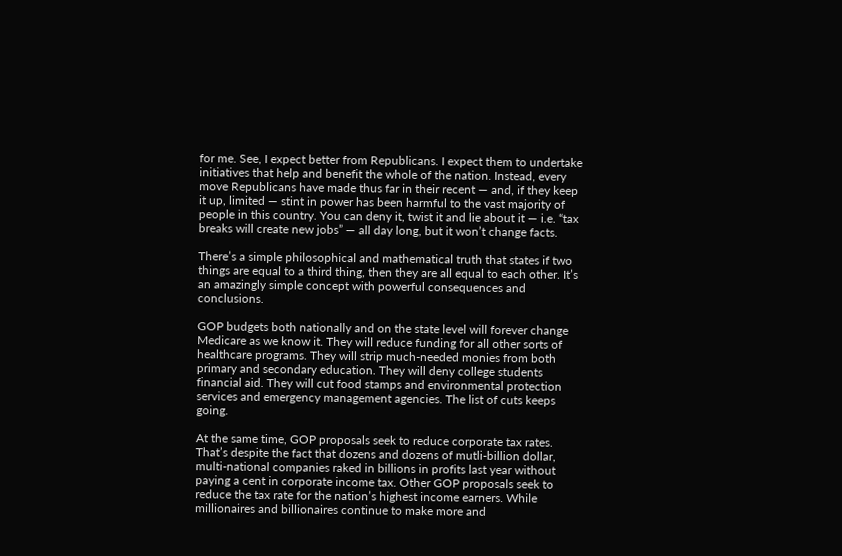for me. See, I expect better from Republicans. I expect them to undertake initiatives that help and benefit the whole of the nation. Instead, every move Republicans have made thus far in their recent — and, if they keep it up, limited — stint in power has been harmful to the vast majority of people in this country. You can deny it, twist it and lie about it — i.e. “tax breaks will create new jobs” — all day long, but it won’t change facts.

There’s a simple philosophical and mathematical truth that states if two things are equal to a third thing, then they are all equal to each other. It’s an amazingly simple concept with powerful consequences and conclusions.

GOP budgets both nationally and on the state level will forever change Medicare as we know it. They will reduce funding for all other sorts of healthcare programs. They will strip much-needed monies from both primary and secondary education. They will deny college students financial aid. They will cut food stamps and environmental protection services and emergency management agencies. The list of cuts keeps going.

At the same time, GOP proposals seek to reduce corporate tax rates. That’s despite the fact that dozens and dozens of mutli-billion dollar, multi-national companies raked in billions in profits last year without paying a cent in corporate income tax. Other GOP proposals seek to reduce the tax rate for the nation’s highest income earners. While millionaires and billionaires continue to make more and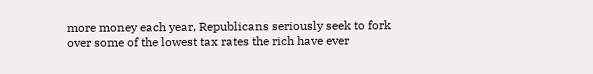more money each year, Republicans seriously seek to fork over some of the lowest tax rates the rich have ever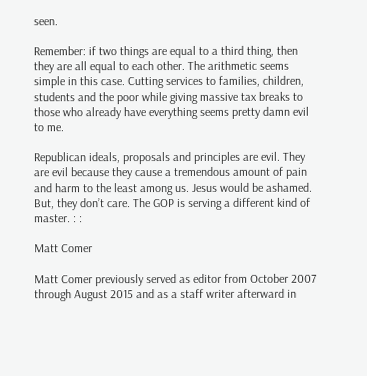seen.

Remember: if two things are equal to a third thing, then they are all equal to each other. The arithmetic seems simple in this case. Cutting services to families, children, students and the poor while giving massive tax breaks to those who already have everything seems pretty damn evil to me.

Republican ideals, proposals and principles are evil. They are evil because they cause a tremendous amount of pain and harm to the least among us. Jesus would be ashamed. But, they don’t care. The GOP is serving a different kind of master. : :

Matt Comer

Matt Comer previously served as editor from October 2007 through August 2015 and as a staff writer afterward in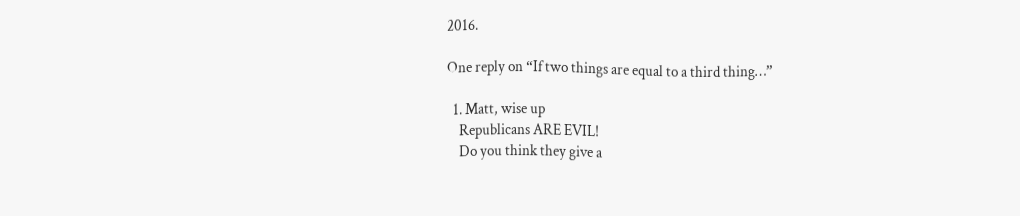2016.

One reply on “If two things are equal to a third thing…”

  1. Matt, wise up
    Republicans ARE EVIL!
    Do you think they give a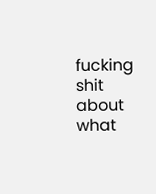fucking shit about what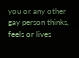you or any other gay person thinks, feels or lives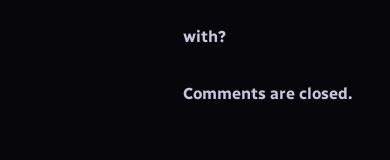with?

Comments are closed.